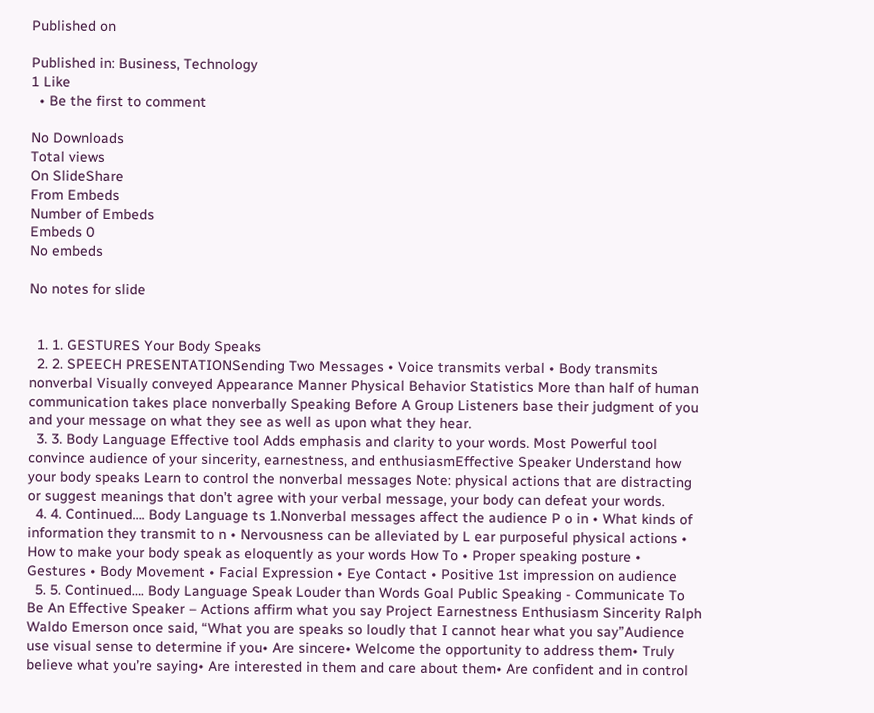Published on

Published in: Business, Technology
1 Like
  • Be the first to comment

No Downloads
Total views
On SlideShare
From Embeds
Number of Embeds
Embeds 0
No embeds

No notes for slide


  1. 1. GESTURES Your Body Speaks
  2. 2. SPEECH PRESENTATIONSending Two Messages • Voice transmits verbal • Body transmits nonverbal Visually conveyed Appearance Manner Physical Behavior Statistics More than half of human communication takes place nonverbally Speaking Before A Group Listeners base their judgment of you and your message on what they see as well as upon what they hear.
  3. 3. Body Language Effective tool Adds emphasis and clarity to your words. Most Powerful tool convince audience of your sincerity, earnestness, and enthusiasmEffective Speaker Understand how your body speaks Learn to control the nonverbal messages Note: physical actions that are distracting or suggest meanings that don’t agree with your verbal message, your body can defeat your words.
  4. 4. Continued…. Body Language ts 1.Nonverbal messages affect the audience P o in • What kinds of information they transmit to n • Nervousness can be alleviated by L ear purposeful physical actions • How to make your body speak as eloquently as your words How To • Proper speaking posture • Gestures • Body Movement • Facial Expression • Eye Contact • Positive 1st impression on audience
  5. 5. Continued…. Body Language Speak Louder than Words Goal Public Speaking - Communicate To Be An Effective Speaker – Actions affirm what you say Project Earnestness Enthusiasm Sincerity Ralph Waldo Emerson once said, “What you are speaks so loudly that I cannot hear what you say”Audience use visual sense to determine if you• Are sincere• Welcome the opportunity to address them• Truly believe what you’re saying• Are interested in them and care about them• Are confident and in control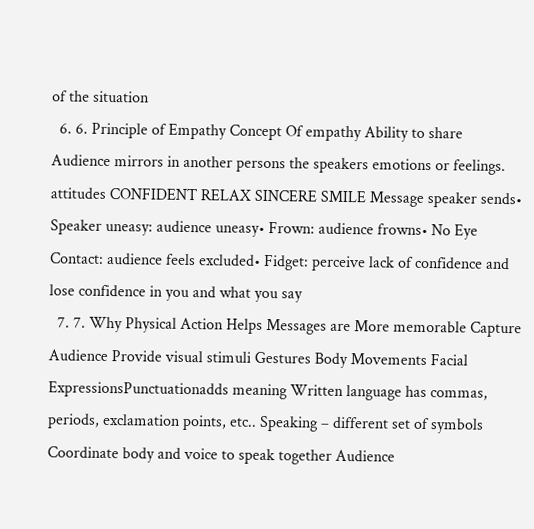of the situation
  6. 6. Principle of Empathy Concept Of empathy Ability to share Audience mirrors in another persons the speakers emotions or feelings. attitudes CONFIDENT RELAX SINCERE SMILE Message speaker sends• Speaker uneasy: audience uneasy• Frown: audience frowns• No Eye Contact: audience feels excluded• Fidget: perceive lack of confidence and lose confidence in you and what you say
  7. 7. Why Physical Action Helps Messages are More memorable Capture Audience Provide visual stimuli Gestures Body Movements Facial ExpressionsPunctuationadds meaning Written language has commas, periods, exclamation points, etc.. Speaking – different set of symbols Coordinate body and voice to speak together Audience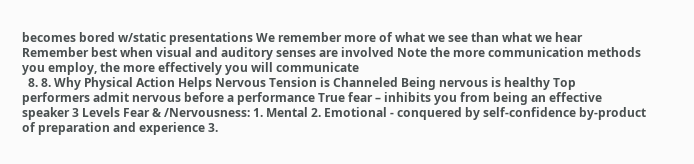becomes bored w/static presentations We remember more of what we see than what we hear Remember best when visual and auditory senses are involved Note the more communication methods you employ, the more effectively you will communicate
  8. 8. Why Physical Action Helps Nervous Tension is Channeled Being nervous is healthy Top performers admit nervous before a performance True fear – inhibits you from being an effective speaker 3 Levels Fear & /Nervousness: 1. Mental 2. Emotional - conquered by self-confidence by-product of preparation and experience 3.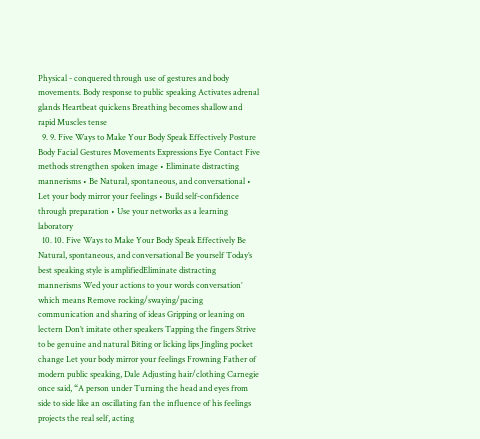Physical - conquered through use of gestures and body movements. Body response to public speaking Activates adrenal glands Heartbeat quickens Breathing becomes shallow and rapid Muscles tense
  9. 9. Five Ways to Make Your Body Speak Effectively Posture Body Facial Gestures Movements Expressions Eye Contact Five methods strengthen spoken image • Eliminate distracting mannerisms • Be Natural, spontaneous, and conversational • Let your body mirror your feelings • Build self-confidence through preparation • Use your networks as a learning laboratory
  10. 10. Five Ways to Make Your Body Speak Effectively Be Natural, spontaneous, and conversational Be yourself Today’s best speaking style is amplifiedEliminate distracting mannerisms Wed your actions to your words conversation’ which means Remove rocking/swaying/pacing communication and sharing of ideas Gripping or leaning on lectern Don’t imitate other speakers Tapping the fingers Strive to be genuine and natural Biting or licking lips Jingling pocket change Let your body mirror your feelings Frowning Father of modern public speaking, Dale Adjusting hair/clothing Carnegie once said, “A person under Turning the head and eyes from side to side like an oscillating fan the influence of his feelings projects the real self, acting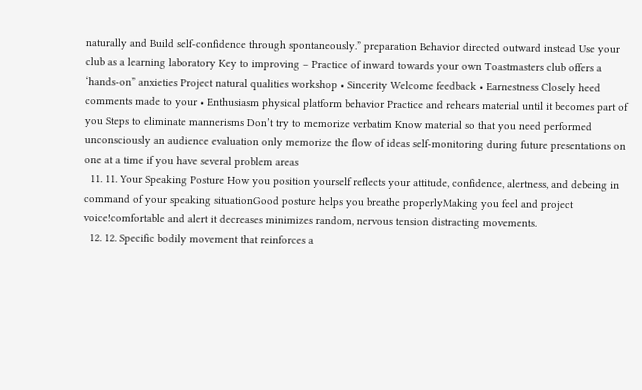naturally and Build self-confidence through spontaneously.” preparation Behavior directed outward instead Use your club as a learning laboratory Key to improving – Practice of inward towards your own Toastmasters club offers a ‘hands-on” anxieties Project natural qualities workshop • Sincerity Welcome feedback • Earnestness Closely heed comments made to your • Enthusiasm physical platform behavior Practice and rehears material until it becomes part of you Steps to eliminate mannerisms Don’t try to memorize verbatim Know material so that you need performed unconsciously an audience evaluation only memorize the flow of ideas self-monitoring during future presentations on one at a time if you have several problem areas
  11. 11. Your Speaking Posture How you position yourself reflects your attitude, confidence, alertness, and debeing in command of your speaking situationGood posture helps you breathe properlyMaking you feel and project voice!comfortable and alert it decreases minimizes random, nervous tension distracting movements.
  12. 12. Specific bodily movement that reinforces a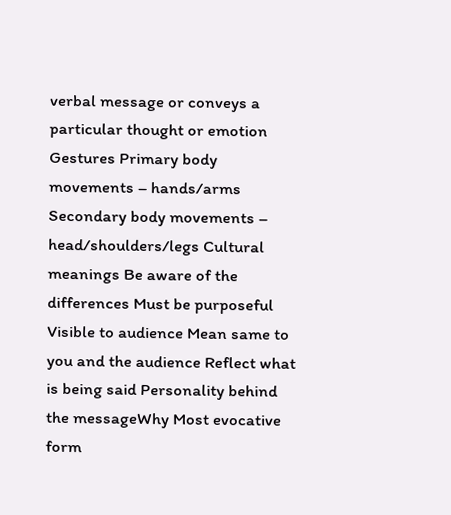verbal message or conveys a particular thought or emotion Gestures Primary body movements – hands/arms Secondary body movements – head/shoulders/legs Cultural meanings Be aware of the differences Must be purposeful Visible to audience Mean same to you and the audience Reflect what is being said Personality behind the messageWhy Most evocative form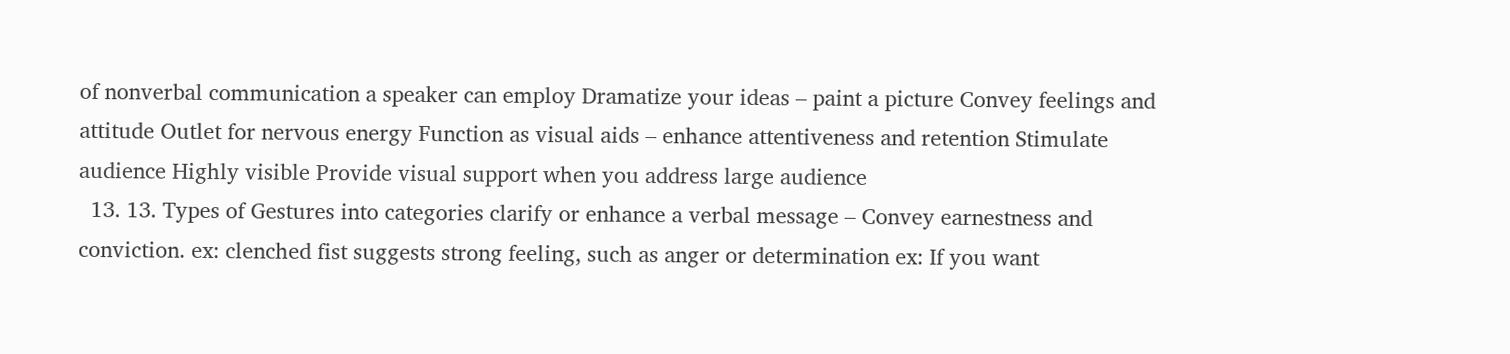of nonverbal communication a speaker can employ Dramatize your ideas – paint a picture Convey feelings and attitude Outlet for nervous energy Function as visual aids – enhance attentiveness and retention Stimulate audience Highly visible Provide visual support when you address large audience
  13. 13. Types of Gestures into categories clarify or enhance a verbal message – Convey earnestness and conviction. ex: clenched fist suggests strong feeling, such as anger or determination ex: If you want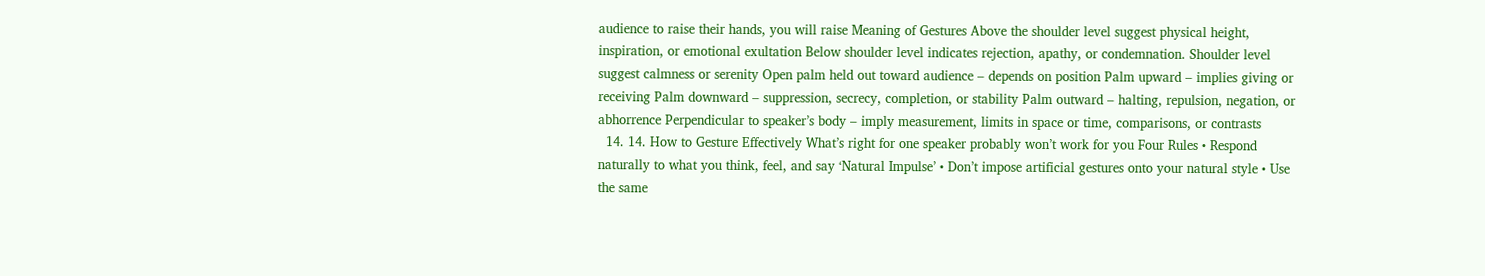audience to raise their hands, you will raise Meaning of Gestures Above the shoulder level suggest physical height, inspiration, or emotional exultation Below shoulder level indicates rejection, apathy, or condemnation. Shoulder level suggest calmness or serenity Open palm held out toward audience – depends on position Palm upward – implies giving or receiving Palm downward – suppression, secrecy, completion, or stability Palm outward – halting, repulsion, negation, or abhorrence Perpendicular to speaker’s body – imply measurement, limits in space or time, comparisons, or contrasts
  14. 14. How to Gesture Effectively What’s right for one speaker probably won’t work for you Four Rules • Respond naturally to what you think, feel, and say ‘Natural Impulse’ • Don’t impose artificial gestures onto your natural style • Use the same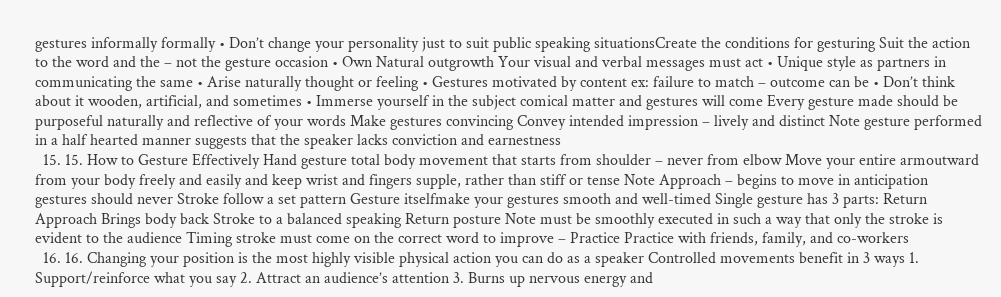gestures informally formally • Don’t change your personality just to suit public speaking situationsCreate the conditions for gesturing Suit the action to the word and the – not the gesture occasion • Own Natural outgrowth Your visual and verbal messages must act • Unique style as partners in communicating the same • Arise naturally thought or feeling • Gestures motivated by content ex: failure to match – outcome can be • Don’t think about it wooden, artificial, and sometimes • Immerse yourself in the subject comical matter and gestures will come Every gesture made should be purposeful naturally and reflective of your words Make gestures convincing Convey intended impression – lively and distinct Note gesture performed in a half hearted manner suggests that the speaker lacks conviction and earnestness
  15. 15. How to Gesture Effectively Hand gesture total body movement that starts from shoulder – never from elbow Move your entire armoutward from your body freely and easily and keep wrist and fingers supple, rather than stiff or tense Note Approach – begins to move in anticipation gestures should never Stroke follow a set pattern Gesture itselfmake your gestures smooth and well-timed Single gesture has 3 parts: Return Approach Brings body back Stroke to a balanced speaking Return posture Note must be smoothly executed in such a way that only the stroke is evident to the audience Timing stroke must come on the correct word to improve – Practice Practice with friends, family, and co-workers
  16. 16. Changing your position is the most highly visible physical action you can do as a speaker Controlled movements benefit in 3 ways 1. Support/reinforce what you say 2. Attract an audience’s attention 3. Burns up nervous energy and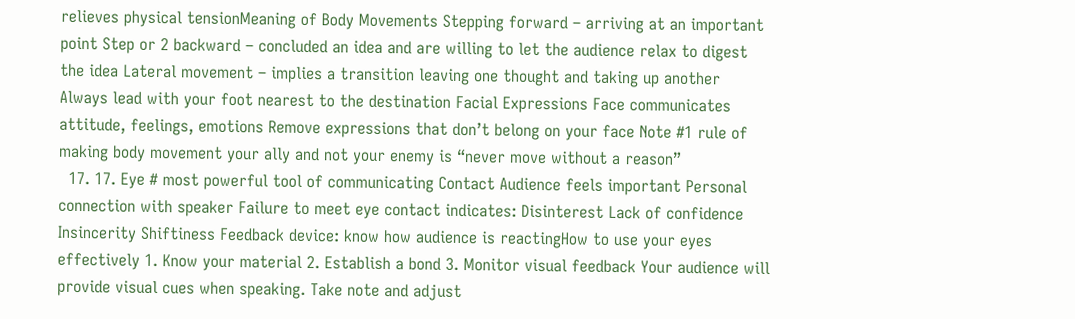relieves physical tensionMeaning of Body Movements Stepping forward – arriving at an important point Step or 2 backward – concluded an idea and are willing to let the audience relax to digest the idea Lateral movement – implies a transition leaving one thought and taking up another Always lead with your foot nearest to the destination Facial Expressions Face communicates attitude, feelings, emotions Remove expressions that don’t belong on your face Note #1 rule of making body movement your ally and not your enemy is “never move without a reason”
  17. 17. Eye # most powerful tool of communicating Contact Audience feels important Personal connection with speaker Failure to meet eye contact indicates: Disinterest Lack of confidence Insincerity Shiftiness Feedback device: know how audience is reactingHow to use your eyes effectively 1. Know your material 2. Establish a bond 3. Monitor visual feedback Your audience will provide visual cues when speaking. Take note and adjust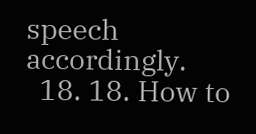speech accordingly.
  18. 18. How to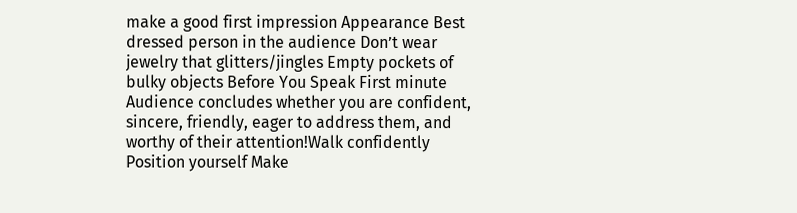make a good first impression Appearance Best dressed person in the audience Don’t wear jewelry that glitters/jingles Empty pockets of bulky objects Before You Speak First minute Audience concludes whether you are confident, sincere, friendly, eager to address them, and worthy of their attention!Walk confidently Position yourself Make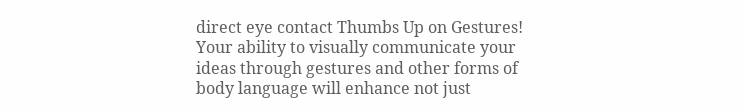direct eye contact Thumbs Up on Gestures! Your ability to visually communicate your ideas through gestures and other forms of body language will enhance not just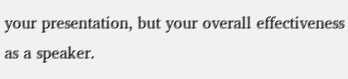your presentation, but your overall effectiveness as a speaker.